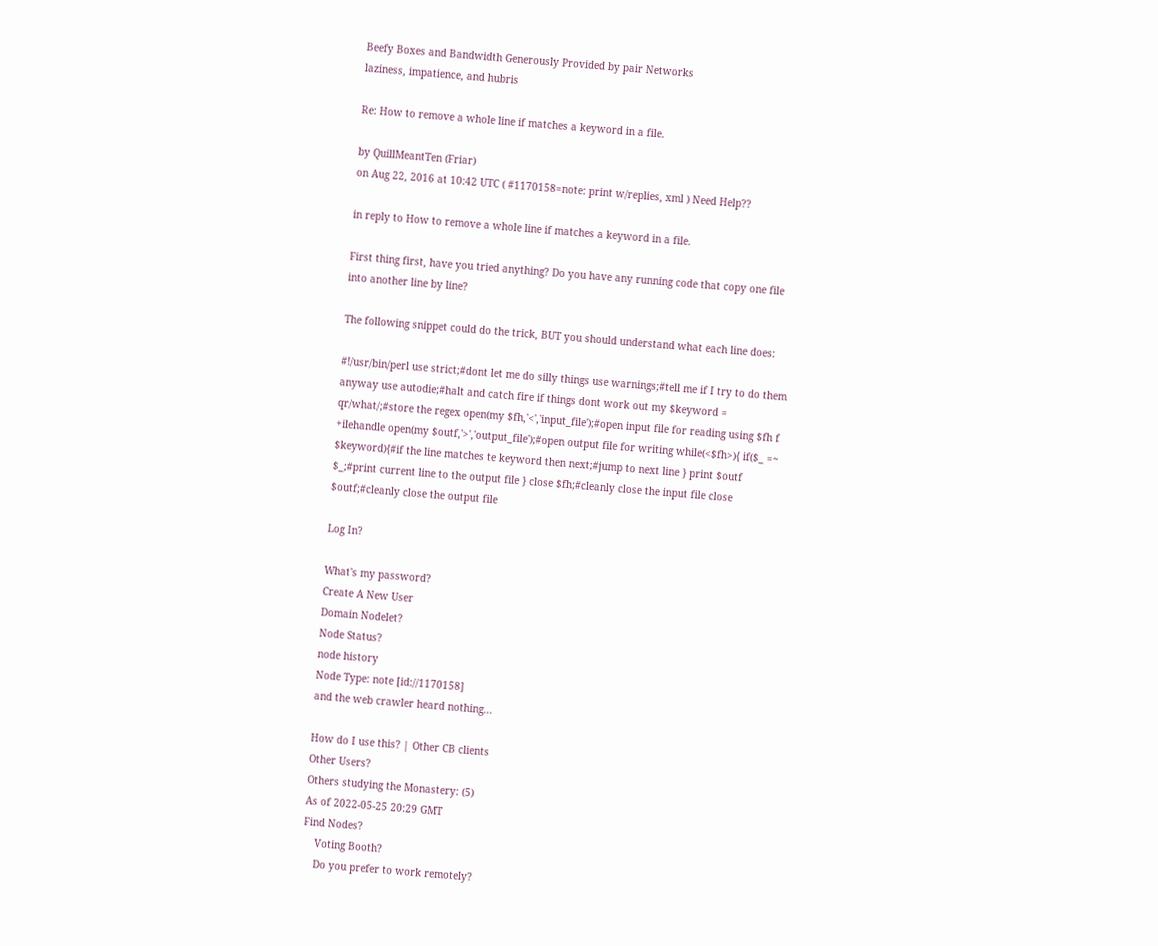Beefy Boxes and Bandwidth Generously Provided by pair Networks
laziness, impatience, and hubris

Re: How to remove a whole line if matches a keyword in a file.

by QuillMeantTen (Friar)
on Aug 22, 2016 at 10:42 UTC ( #1170158=note: print w/replies, xml ) Need Help??

in reply to How to remove a whole line if matches a keyword in a file.

First thing first, have you tried anything? Do you have any running code that copy one file into another line by line?

The following snippet could do the trick, BUT you should understand what each line does:

#!/usr/bin/perl use strict;#dont let me do silly things use warnings;#tell me if I try to do them anyway use autodie;#halt and catch fire if things dont work out my $keyword = qr/what/;#store the regex open(my $fh,'<','input_file');#open input file for reading using $fh f +ilehandle open(my $outf,'>','output_file');#open output file for writing while(<$fh>){ if($_ =~ $keyword){#if the line matches te keyword then next;#jump to next line } print $outf $_;#print current line to the output file } close $fh;#cleanly close the input file close $outf;#cleanly close the output file

Log In?

What's my password?
Create A New User
Domain Nodelet?
Node Status?
node history
Node Type: note [id://1170158]
and the web crawler heard nothing...

How do I use this? | Other CB clients
Other Users?
Others studying the Monastery: (5)
As of 2022-05-25 20:29 GMT
Find Nodes?
    Voting Booth?
    Do you prefer to work remotely?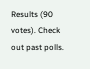Results (90 votes). Check out past polls.